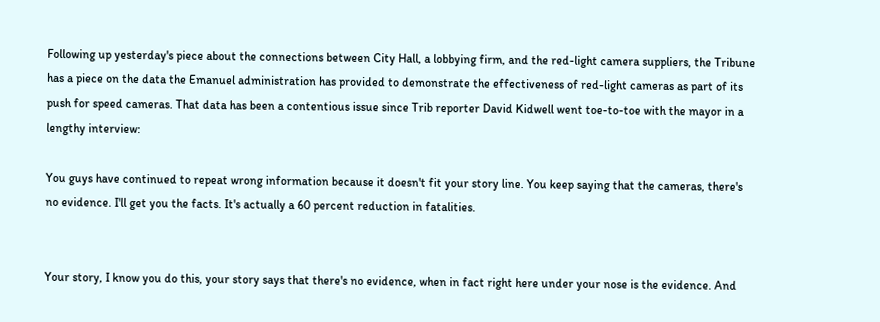Following up yesterday's piece about the connections between City Hall, a lobbying firm, and the red-light camera suppliers, the Tribune has a piece on the data the Emanuel administration has provided to demonstrate the effectiveness of red-light cameras as part of its push for speed cameras. That data has been a contentious issue since Trib reporter David Kidwell went toe-to-toe with the mayor in a lengthy interview:

You guys have continued to repeat wrong information because it doesn't fit your story line. You keep saying that the cameras, there's no evidence. I'll get you the facts. It's actually a 60 percent reduction in fatalities.


Your story, I know you do this, your story says that there's no evidence, when in fact right here under your nose is the evidence. And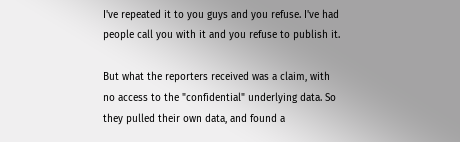I've repeated it to you guys and you refuse. I've had people call you with it and you refuse to publish it.

But what the reporters received was a claim, with no access to the "confidential" underlying data. So they pulled their own data, and found a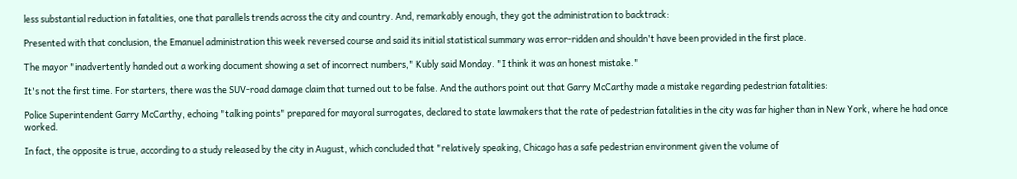less substantial reduction in fatalities, one that parallels trends across the city and country. And, remarkably enough, they got the administration to backtrack:

Presented with that conclusion, the Emanuel administration this week reversed course and said its initial statistical summary was error-ridden and shouldn't have been provided in the first place.

The mayor "inadvertently handed out a working document showing a set of incorrect numbers," Kubly said Monday. "I think it was an honest mistake."

It's not the first time. For starters, there was the SUV-road damage claim that turned out to be false. And the authors point out that Garry McCarthy made a mistake regarding pedestrian fatalities:

Police Superintendent Garry McCarthy, echoing "talking points" prepared for mayoral surrogates, declared to state lawmakers that the rate of pedestrian fatalities in the city was far higher than in New York, where he had once worked.

In fact, the opposite is true, according to a study released by the city in August, which concluded that "relatively speaking, Chicago has a safe pedestrian environment given the volume of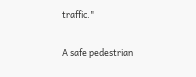traffic."

A safe pedestrian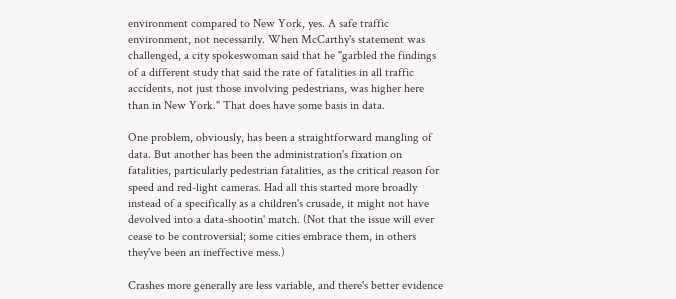environment compared to New York, yes. A safe traffic environment, not necessarily. When McCarthy's statement was challenged, a city spokeswoman said that he "garbled the findings of a different study that said the rate of fatalities in all traffic accidents, not just those involving pedestrians, was higher here than in New York." That does have some basis in data.

One problem, obviously, has been a straightforward mangling of data. But another has been the administration's fixation on fatalities, particularly pedestrian fatalities, as the critical reason for speed and red-light cameras. Had all this started more broadly instead of a specifically as a children's crusade, it might not have devolved into a data-shootin' match. (Not that the issue will ever cease to be controversial; some cities embrace them, in others they've been an ineffective mess.)

Crashes more generally are less variable, and there's better evidence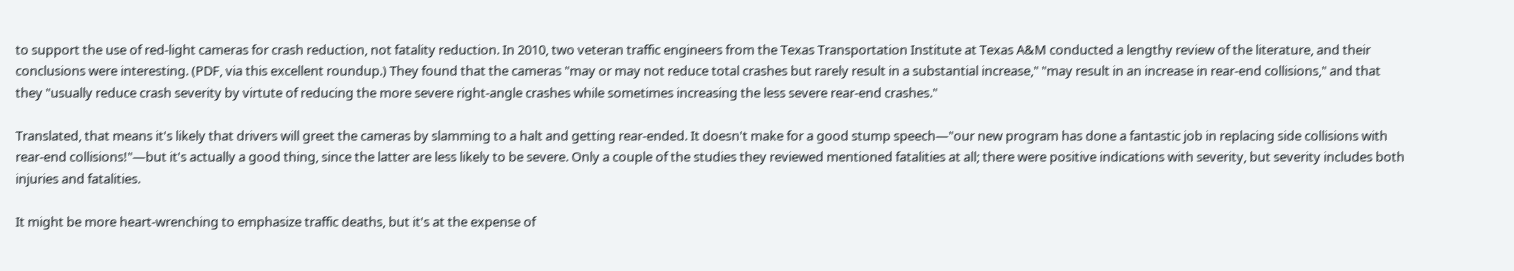to support the use of red-light cameras for crash reduction, not fatality reduction. In 2010, two veteran traffic engineers from the Texas Transportation Institute at Texas A&M conducted a lengthy review of the literature, and their conclusions were interesting. (PDF, via this excellent roundup.) They found that the cameras "may or may not reduce total crashes but rarely result in a substantial increase," "may result in an increase in rear-end collisions," and that they "usually reduce crash severity by virtute of reducing the more severe right-angle crashes while sometimes increasing the less severe rear-end crashes."

Translated, that means it's likely that drivers will greet the cameras by slamming to a halt and getting rear-ended. It doesn't make for a good stump speech—"our new program has done a fantastic job in replacing side collisions with rear-end collisions!"—but it's actually a good thing, since the latter are less likely to be severe. Only a couple of the studies they reviewed mentioned fatalities at all; there were positive indications with severity, but severity includes both injuries and fatalities.

It might be more heart-wrenching to emphasize traffic deaths, but it's at the expense of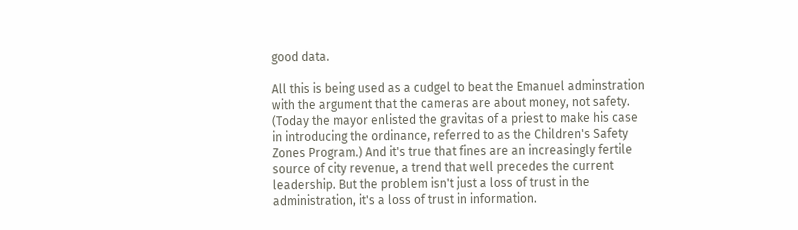good data.

All this is being used as a cudgel to beat the Emanuel adminstration with the argument that the cameras are about money, not safety. (Today the mayor enlisted the gravitas of a priest to make his case in introducing the ordinance, referred to as the Children's Safety Zones Program.) And it's true that fines are an increasingly fertile source of city revenue, a trend that well precedes the current leadership. But the problem isn't just a loss of trust in the administration, it's a loss of trust in information.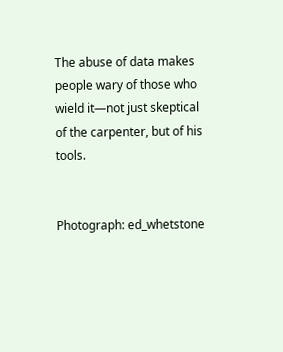The abuse of data makes people wary of those who wield it—not just skeptical of the carpenter, but of his tools.


Photograph: ed_whetstone